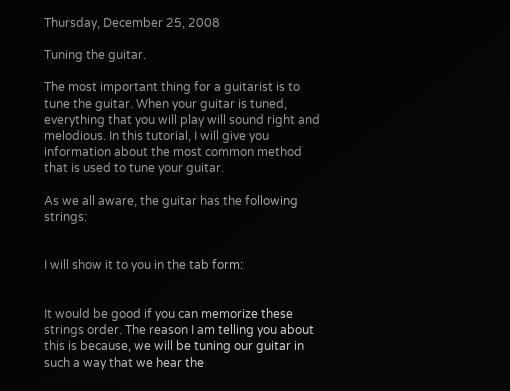Thursday, December 25, 2008

Tuning the guitar.

The most important thing for a guitarist is to tune the guitar. When your guitar is tuned, everything that you will play will sound right and melodious. In this tutorial, I will give you information about the most common method that is used to tune your guitar.

As we all aware, the guitar has the following strings:


I will show it to you in the tab form:


It would be good if you can memorize these strings order. The reason I am telling you about this is because, we will be tuning our guitar in such a way that we hear the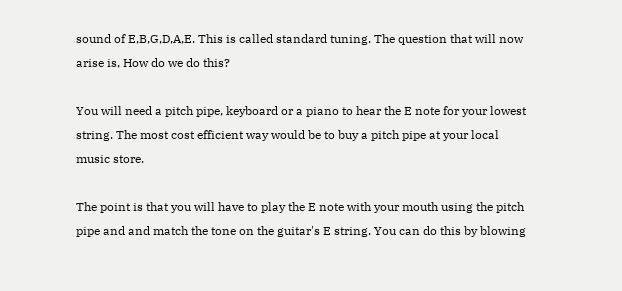sound of E,B,G,D,A,E. This is called standard tuning. The question that will now arise is, How do we do this?

You will need a pitch pipe, keyboard or a piano to hear the E note for your lowest string. The most cost efficient way would be to buy a pitch pipe at your local music store.

The point is that you will have to play the E note with your mouth using the pitch pipe and and match the tone on the guitar's E string. You can do this by blowing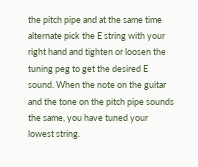the pitch pipe and at the same time alternate pick the E string with your right hand and tighten or loosen the tuning peg to get the desired E sound. When the note on the guitar and the tone on the pitch pipe sounds the same, you have tuned your lowest string.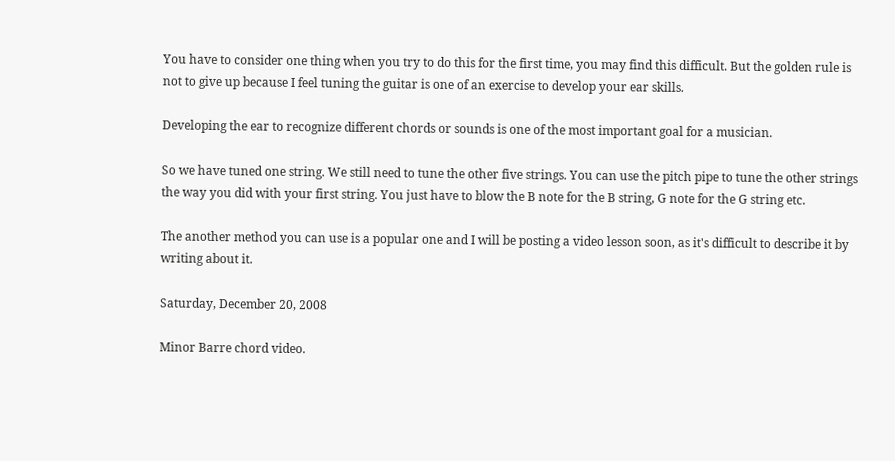You have to consider one thing when you try to do this for the first time, you may find this difficult. But the golden rule is not to give up because I feel tuning the guitar is one of an exercise to develop your ear skills.

Developing the ear to recognize different chords or sounds is one of the most important goal for a musician.

So we have tuned one string. We still need to tune the other five strings. You can use the pitch pipe to tune the other strings the way you did with your first string. You just have to blow the B note for the B string, G note for the G string etc.

The another method you can use is a popular one and I will be posting a video lesson soon, as it's difficult to describe it by writing about it.

Saturday, December 20, 2008

Minor Barre chord video.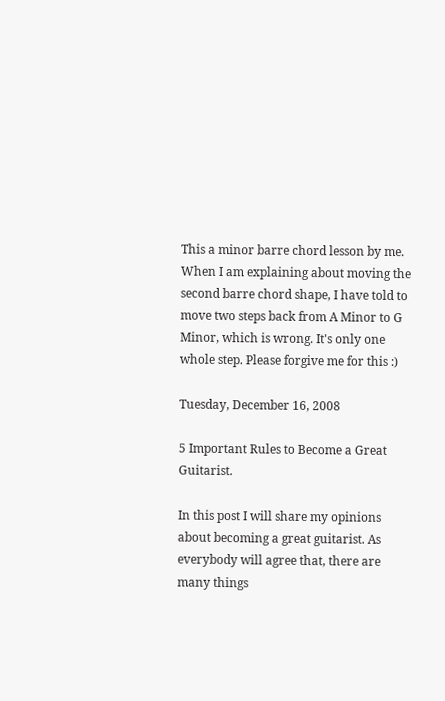This a minor barre chord lesson by me. When I am explaining about moving the second barre chord shape, I have told to move two steps back from A Minor to G Minor, which is wrong. It's only one whole step. Please forgive me for this :)

Tuesday, December 16, 2008

5 Important Rules to Become a Great Guitarist.

In this post I will share my opinions about becoming a great guitarist. As everybody will agree that, there are many things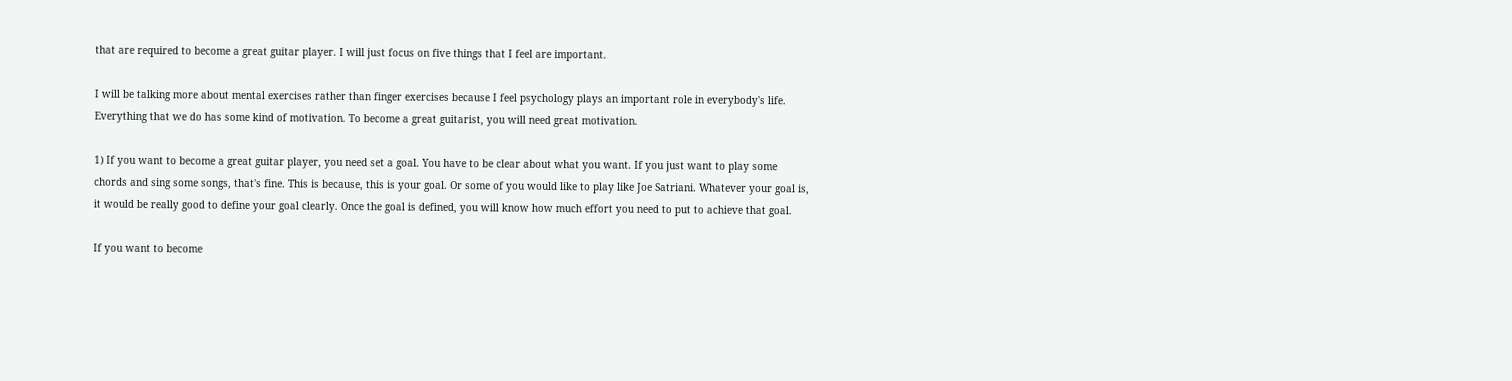that are required to become a great guitar player. I will just focus on five things that I feel are important.

I will be talking more about mental exercises rather than finger exercises because I feel psychology plays an important role in everybody's life. Everything that we do has some kind of motivation. To become a great guitarist, you will need great motivation.

1) If you want to become a great guitar player, you need set a goal. You have to be clear about what you want. If you just want to play some chords and sing some songs, that's fine. This is because, this is your goal. Or some of you would like to play like Joe Satriani. Whatever your goal is, it would be really good to define your goal clearly. Once the goal is defined, you will know how much effort you need to put to achieve that goal.

If you want to become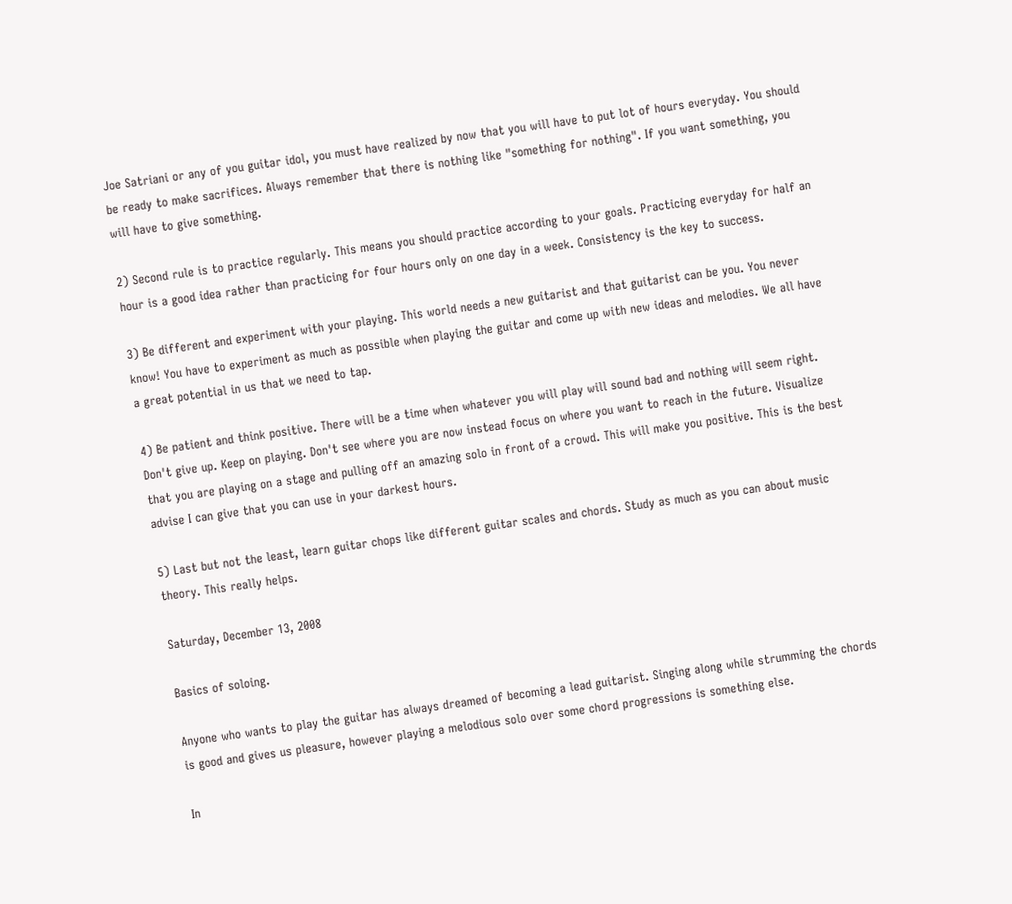Joe Satriani or any of you guitar idol, you must have realized by now that you will have to put lot of hours everyday. You should be ready to make sacrifices. Always remember that there is nothing like "something for nothing". If you want something, you will have to give something.

2) Second rule is to practice regularly. This means you should practice according to your goals. Practicing everyday for half an hour is a good idea rather than practicing for four hours only on one day in a week. Consistency is the key to success.

3) Be different and experiment with your playing. This world needs a new guitarist and that guitarist can be you. You never know! You have to experiment as much as possible when playing the guitar and come up with new ideas and melodies. We all have a great potential in us that we need to tap.

4) Be patient and think positive. There will be a time when whatever you will play will sound bad and nothing will seem right. Don't give up. Keep on playing. Don't see where you are now instead focus on where you want to reach in the future. Visualize that you are playing on a stage and pulling off an amazing solo in front of a crowd. This will make you positive. This is the best advise I can give that you can use in your darkest hours.

5) Last but not the least, learn guitar chops like different guitar scales and chords. Study as much as you can about music theory. This really helps.

Saturday, December 13, 2008

Basics of soloing.

Anyone who wants to play the guitar has always dreamed of becoming a lead guitarist. Singing along while strumming the chords is good and gives us pleasure, however playing a melodious solo over some chord progressions is something else.

In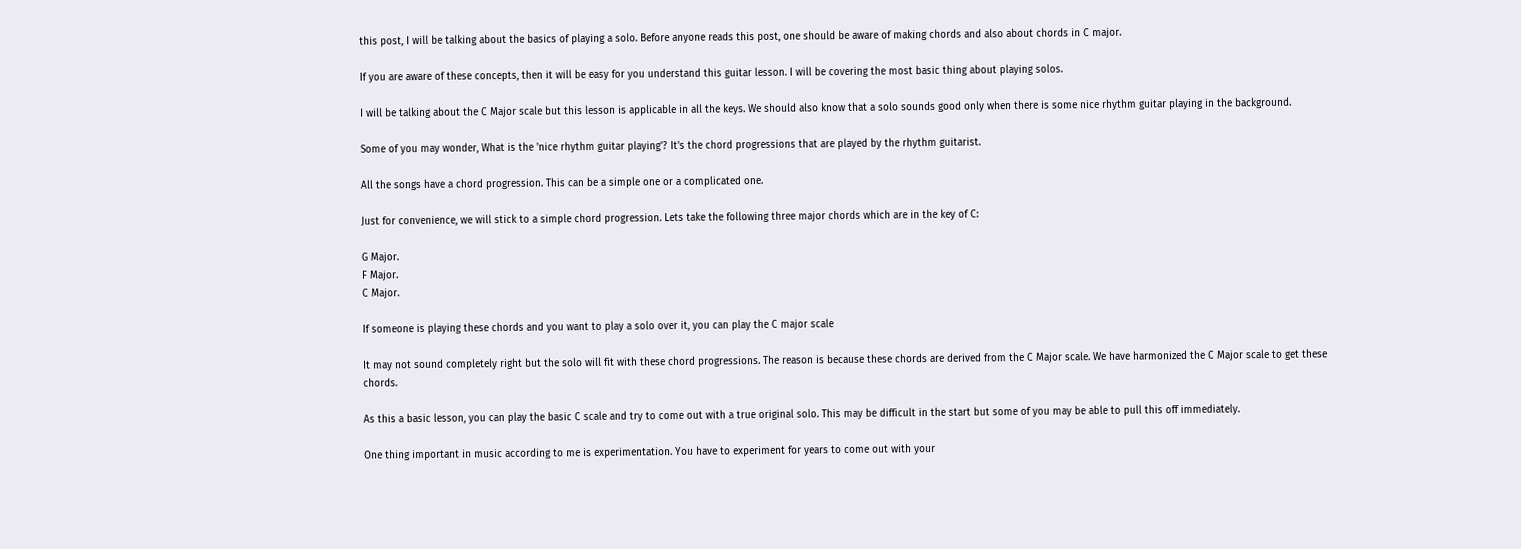this post, I will be talking about the basics of playing a solo. Before anyone reads this post, one should be aware of making chords and also about chords in C major.

If you are aware of these concepts, then it will be easy for you understand this guitar lesson. I will be covering the most basic thing about playing solos.

I will be talking about the C Major scale but this lesson is applicable in all the keys. We should also know that a solo sounds good only when there is some nice rhythm guitar playing in the background.

Some of you may wonder, What is the 'nice rhythm guitar playing'? It's the chord progressions that are played by the rhythm guitarist.

All the songs have a chord progression. This can be a simple one or a complicated one.

Just for convenience, we will stick to a simple chord progression. Lets take the following three major chords which are in the key of C:

G Major.
F Major.
C Major.

If someone is playing these chords and you want to play a solo over it, you can play the C major scale

It may not sound completely right but the solo will fit with these chord progressions. The reason is because these chords are derived from the C Major scale. We have harmonized the C Major scale to get these chords.

As this a basic lesson, you can play the basic C scale and try to come out with a true original solo. This may be difficult in the start but some of you may be able to pull this off immediately.

One thing important in music according to me is experimentation. You have to experiment for years to come out with your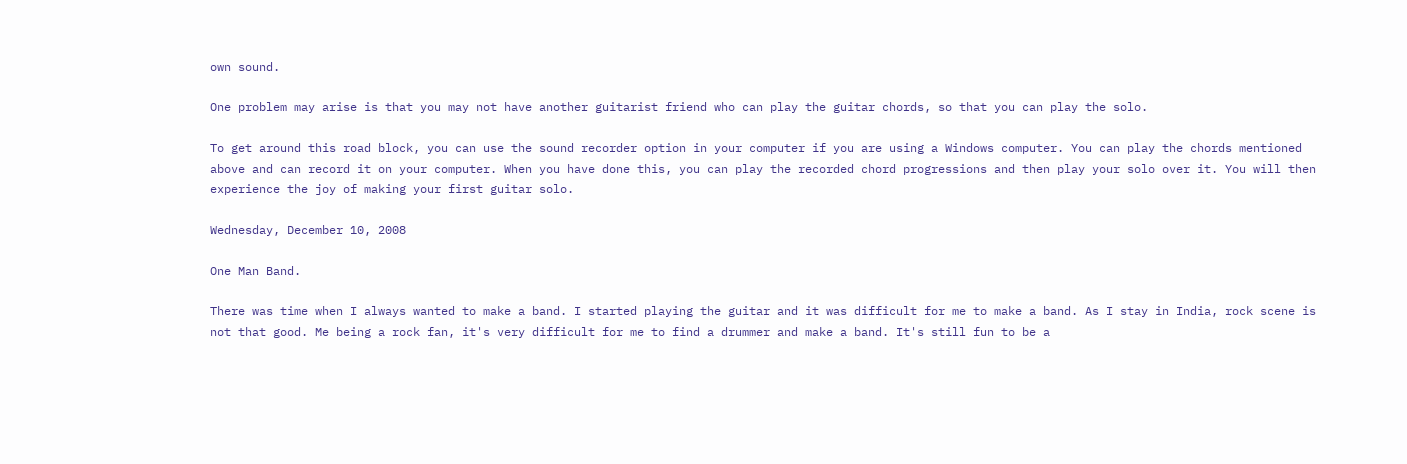own sound.

One problem may arise is that you may not have another guitarist friend who can play the guitar chords, so that you can play the solo.

To get around this road block, you can use the sound recorder option in your computer if you are using a Windows computer. You can play the chords mentioned above and can record it on your computer. When you have done this, you can play the recorded chord progressions and then play your solo over it. You will then experience the joy of making your first guitar solo.

Wednesday, December 10, 2008

One Man Band.

There was time when I always wanted to make a band. I started playing the guitar and it was difficult for me to make a band. As I stay in India, rock scene is not that good. Me being a rock fan, it's very difficult for me to find a drummer and make a band. It's still fun to be a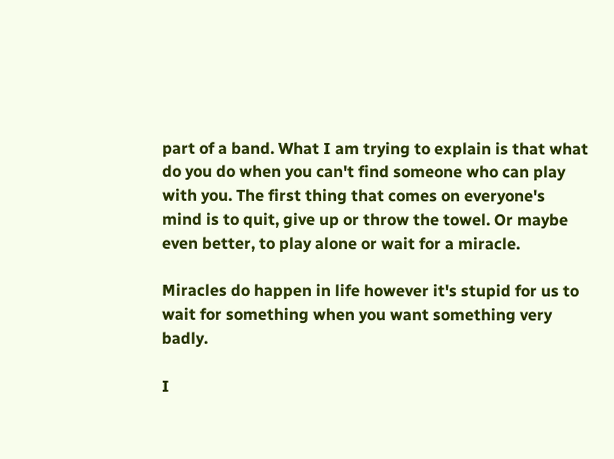part of a band. What I am trying to explain is that what do you do when you can't find someone who can play with you. The first thing that comes on everyone's mind is to quit, give up or throw the towel. Or maybe even better, to play alone or wait for a miracle.

Miracles do happen in life however it's stupid for us to wait for something when you want something very badly.

I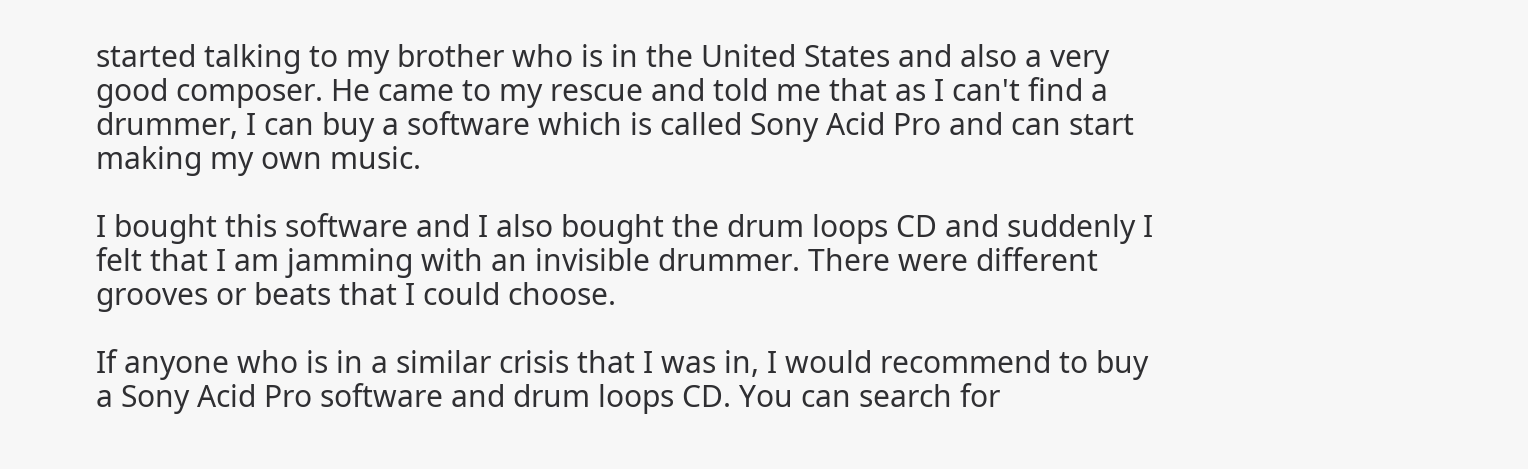started talking to my brother who is in the United States and also a very good composer. He came to my rescue and told me that as I can't find a drummer, I can buy a software which is called Sony Acid Pro and can start making my own music.

I bought this software and I also bought the drum loops CD and suddenly I felt that I am jamming with an invisible drummer. There were different grooves or beats that I could choose.

If anyone who is in a similar crisis that I was in, I would recommend to buy a Sony Acid Pro software and drum loops CD. You can search for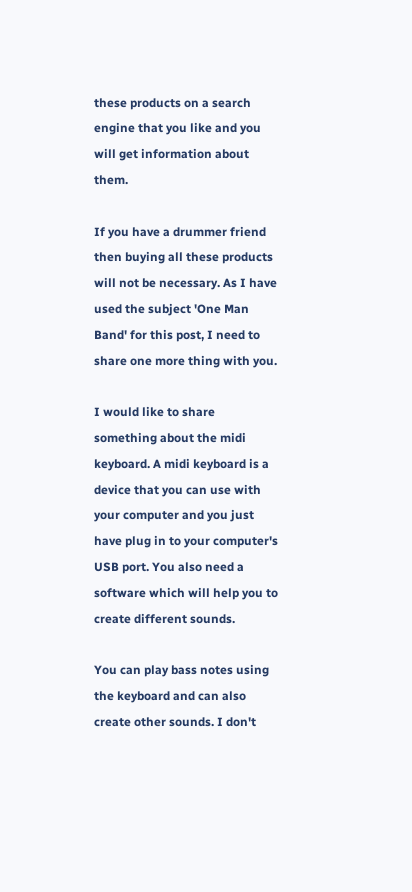these products on a search engine that you like and you will get information about them.

If you have a drummer friend then buying all these products will not be necessary. As I have used the subject 'One Man Band' for this post, I need to share one more thing with you.

I would like to share something about the midi keyboard. A midi keyboard is a device that you can use with your computer and you just have plug in to your computer's USB port. You also need a software which will help you to create different sounds.

You can play bass notes using the keyboard and can also create other sounds. I don't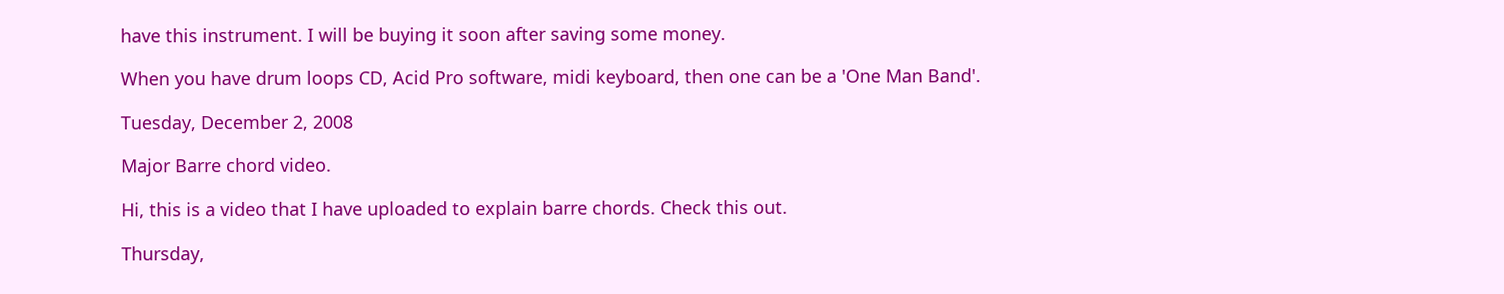have this instrument. I will be buying it soon after saving some money.

When you have drum loops CD, Acid Pro software, midi keyboard, then one can be a 'One Man Band'.

Tuesday, December 2, 2008

Major Barre chord video.

Hi, this is a video that I have uploaded to explain barre chords. Check this out.

Thursday,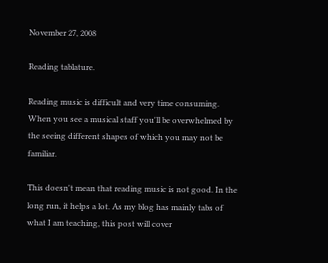November 27, 2008

Reading tablature.

Reading music is difficult and very time consuming. When you see a musical staff you'll be overwhelmed by the seeing different shapes of which you may not be familiar.

This doesn't mean that reading music is not good. In the long run, it helps a lot. As my blog has mainly tabs of what I am teaching, this post will cover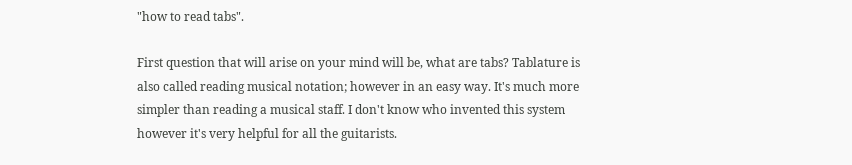"how to read tabs".

First question that will arise on your mind will be, what are tabs? Tablature is also called reading musical notation; however in an easy way. It's much more simpler than reading a musical staff. I don't know who invented this system however it's very helpful for all the guitarists.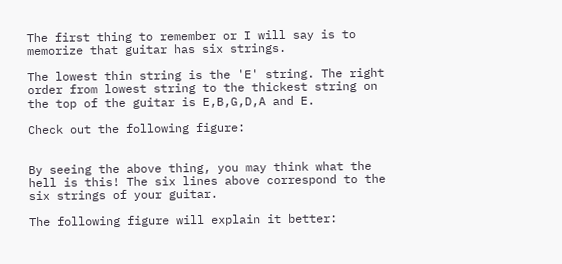The first thing to remember or I will say is to memorize that guitar has six strings.

The lowest thin string is the 'E' string. The right order from lowest string to the thickest string on the top of the guitar is E,B,G,D,A and E.

Check out the following figure:


By seeing the above thing, you may think what the hell is this! The six lines above correspond to the six strings of your guitar.

The following figure will explain it better: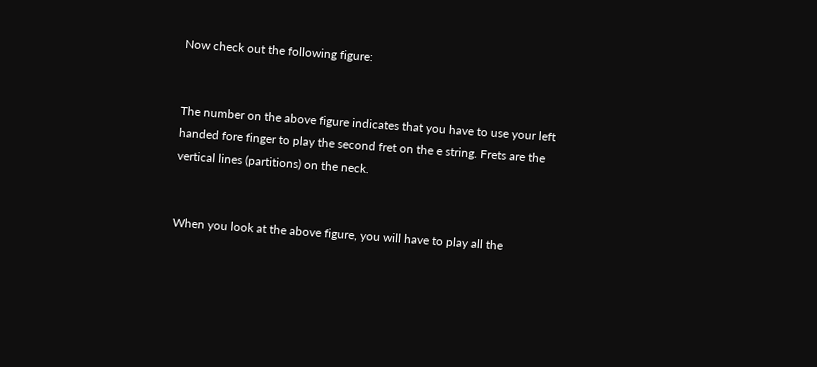Now check out the following figure:


The number on the above figure indicates that you have to use your left handed fore finger to play the second fret on the e string. Frets are the vertical lines (partitions) on the neck.


When you look at the above figure, you will have to play all the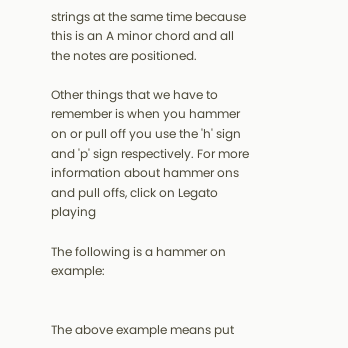strings at the same time because this is an A minor chord and all the notes are positioned.

Other things that we have to remember is when you hammer on or pull off you use the 'h' sign and 'p' sign respectively. For more information about hammer ons and pull offs, click on Legato playing

The following is a hammer on example:


The above example means put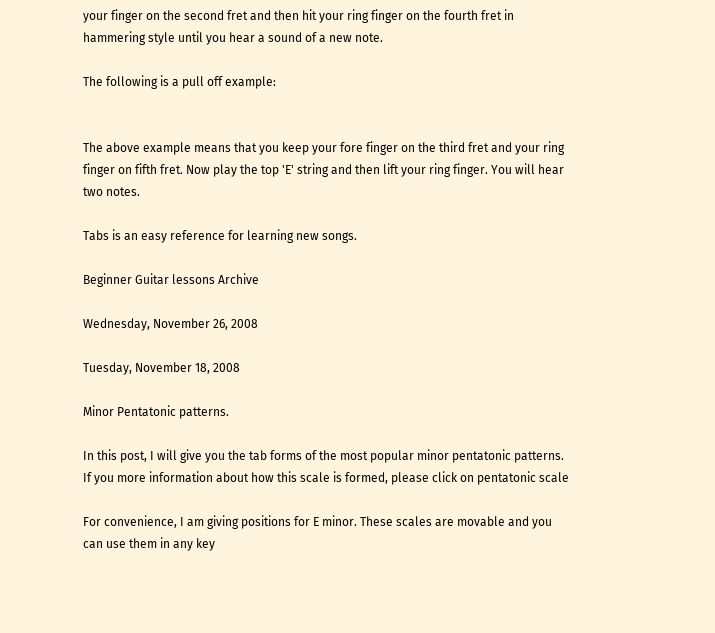your finger on the second fret and then hit your ring finger on the fourth fret in hammering style until you hear a sound of a new note.

The following is a pull off example:


The above example means that you keep your fore finger on the third fret and your ring finger on fifth fret. Now play the top 'E' string and then lift your ring finger. You will hear two notes.

Tabs is an easy reference for learning new songs.

Beginner Guitar lessons Archive

Wednesday, November 26, 2008

Tuesday, November 18, 2008

Minor Pentatonic patterns.

In this post, I will give you the tab forms of the most popular minor pentatonic patterns. If you more information about how this scale is formed, please click on pentatonic scale

For convenience, I am giving positions for E minor. These scales are movable and you can use them in any key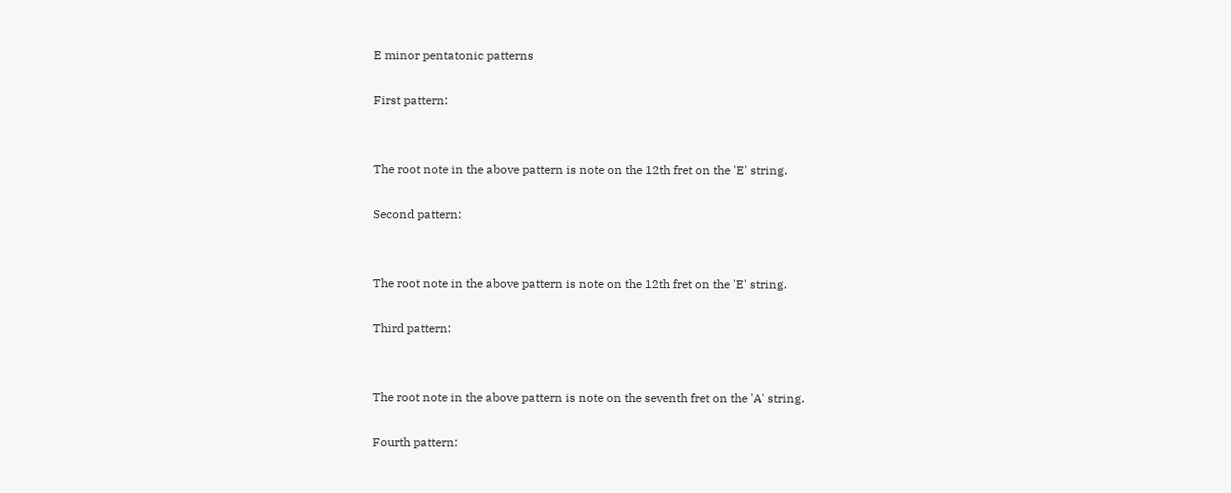E minor pentatonic patterns

First pattern:


The root note in the above pattern is note on the 12th fret on the 'E' string.

Second pattern:


The root note in the above pattern is note on the 12th fret on the 'E' string.

Third pattern:


The root note in the above pattern is note on the seventh fret on the 'A' string.

Fourth pattern: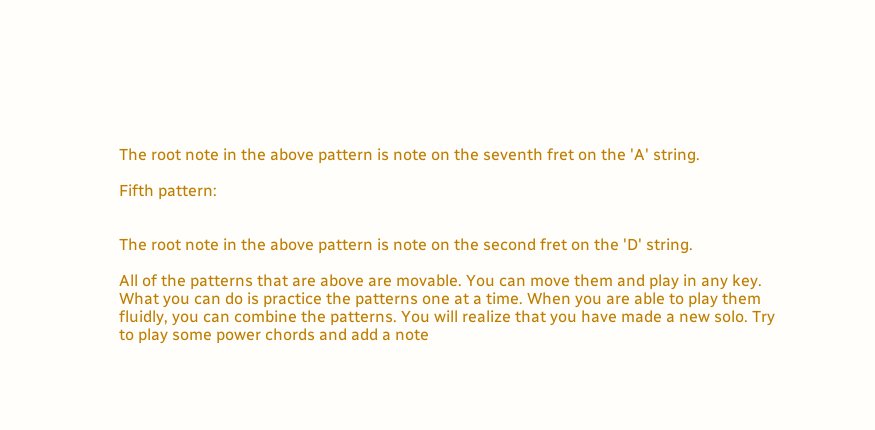The root note in the above pattern is note on the seventh fret on the 'A' string.

Fifth pattern:


The root note in the above pattern is note on the second fret on the 'D' string.

All of the patterns that are above are movable. You can move them and play in any key. What you can do is practice the patterns one at a time. When you are able to play them fluidly, you can combine the patterns. You will realize that you have made a new solo. Try to play some power chords and add a note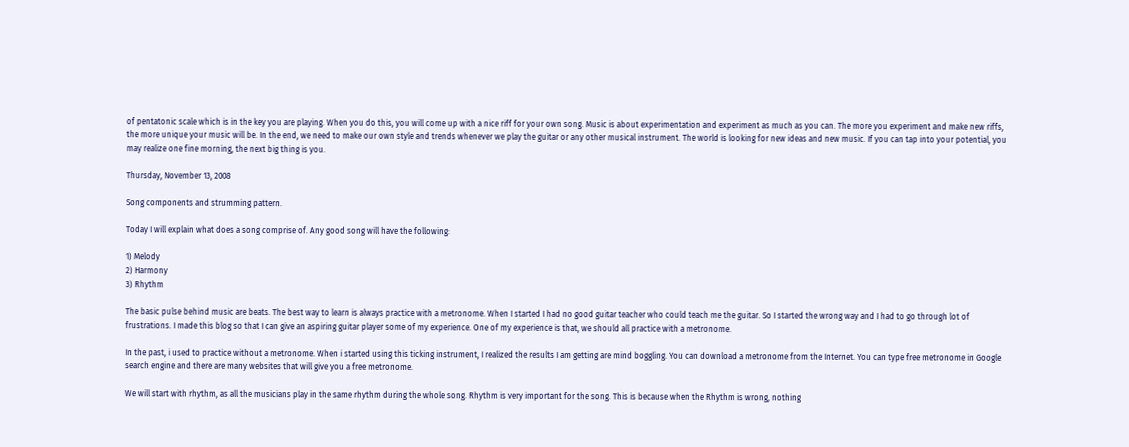of pentatonic scale which is in the key you are playing. When you do this, you will come up with a nice riff for your own song. Music is about experimentation and experiment as much as you can. The more you experiment and make new riffs, the more unique your music will be. In the end, we need to make our own style and trends whenever we play the guitar or any other musical instrument. The world is looking for new ideas and new music. If you can tap into your potential, you may realize one fine morning, the next big thing is you.

Thursday, November 13, 2008

Song components and strumming pattern.

Today I will explain what does a song comprise of. Any good song will have the following:

1) Melody
2) Harmony
3) Rhythm

The basic pulse behind music are beats. The best way to learn is always practice with a metronome. When I started I had no good guitar teacher who could teach me the guitar. So I started the wrong way and I had to go through lot of frustrations. I made this blog so that I can give an aspiring guitar player some of my experience. One of my experience is that, we should all practice with a metronome.

In the past, i used to practice without a metronome. When i started using this ticking instrument, I realized the results I am getting are mind boggling. You can download a metronome from the Internet. You can type free metronome in Google search engine and there are many websites that will give you a free metronome.

We will start with rhythm, as all the musicians play in the same rhythm during the whole song. Rhythm is very important for the song. This is because when the Rhythm is wrong, nothing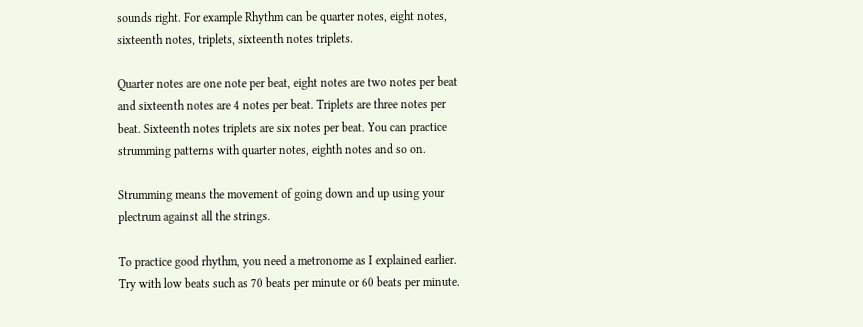sounds right. For example Rhythm can be quarter notes, eight notes, sixteenth notes, triplets, sixteenth notes triplets.

Quarter notes are one note per beat, eight notes are two notes per beat and sixteenth notes are 4 notes per beat. Triplets are three notes per beat. Sixteenth notes triplets are six notes per beat. You can practice strumming patterns with quarter notes, eighth notes and so on.

Strumming means the movement of going down and up using your plectrum against all the strings.

To practice good rhythm, you need a metronome as I explained earlier. Try with low beats such as 70 beats per minute or 60 beats per minute.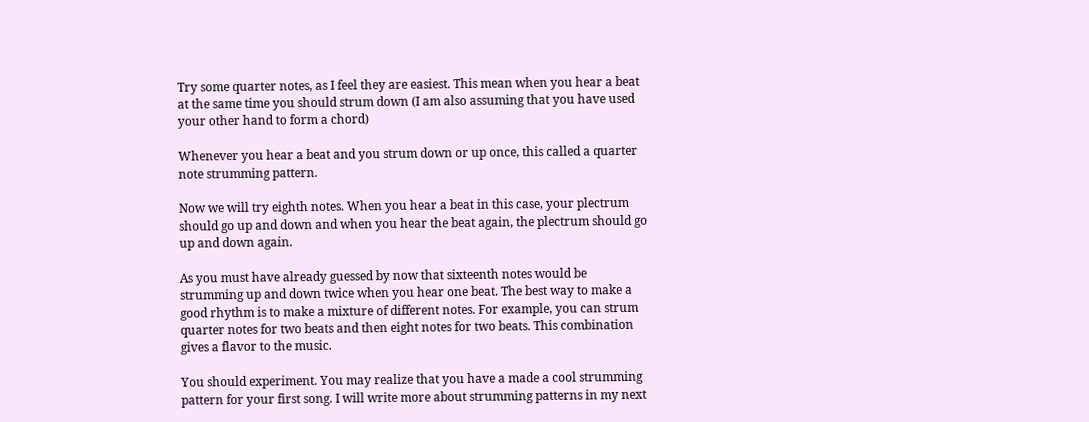Try some quarter notes, as I feel they are easiest. This mean when you hear a beat at the same time you should strum down (I am also assuming that you have used your other hand to form a chord)

Whenever you hear a beat and you strum down or up once, this called a quarter note strumming pattern.

Now we will try eighth notes. When you hear a beat in this case, your plectrum should go up and down and when you hear the beat again, the plectrum should go up and down again.

As you must have already guessed by now that sixteenth notes would be strumming up and down twice when you hear one beat. The best way to make a good rhythm is to make a mixture of different notes. For example, you can strum quarter notes for two beats and then eight notes for two beats. This combination gives a flavor to the music.

You should experiment. You may realize that you have a made a cool strumming pattern for your first song. I will write more about strumming patterns in my next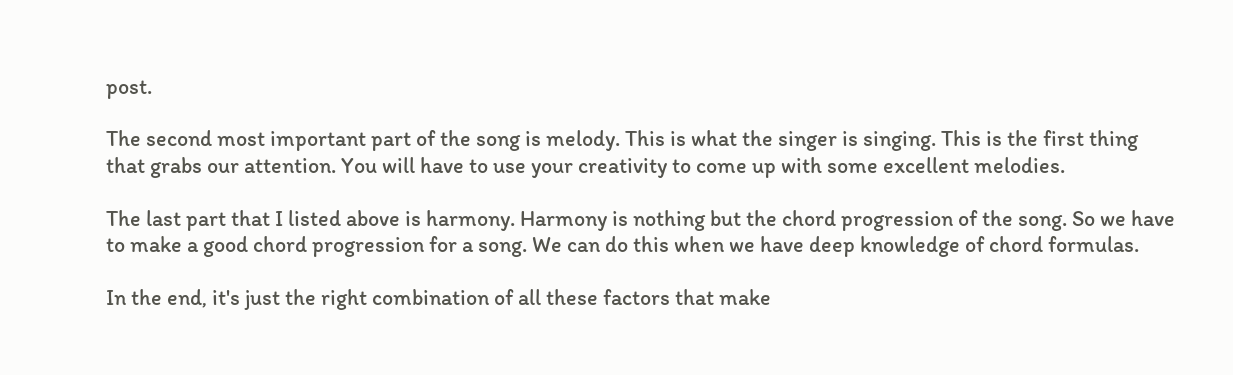post.

The second most important part of the song is melody. This is what the singer is singing. This is the first thing that grabs our attention. You will have to use your creativity to come up with some excellent melodies.

The last part that I listed above is harmony. Harmony is nothing but the chord progression of the song. So we have to make a good chord progression for a song. We can do this when we have deep knowledge of chord formulas.

In the end, it's just the right combination of all these factors that make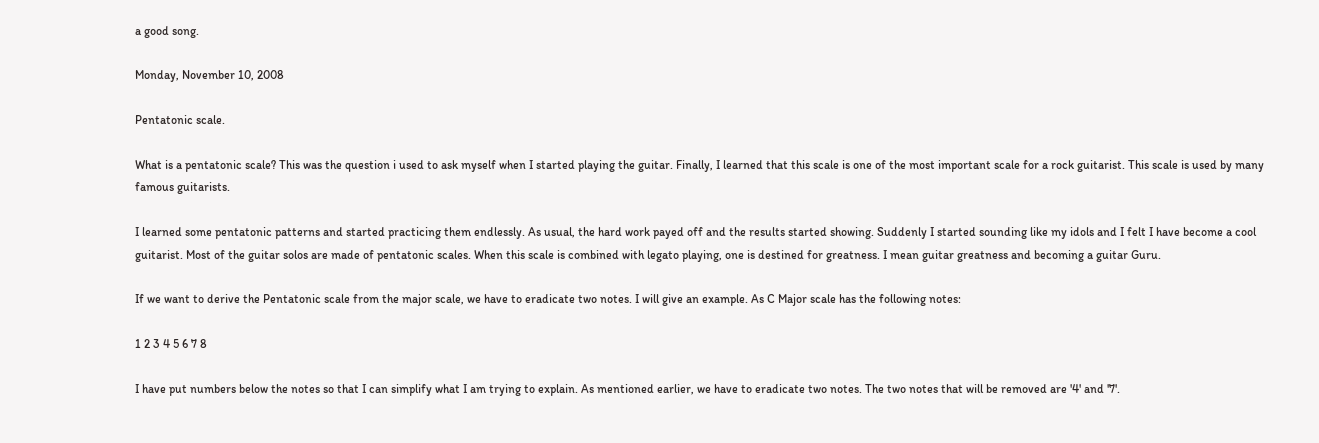a good song.

Monday, November 10, 2008

Pentatonic scale.

What is a pentatonic scale? This was the question i used to ask myself when I started playing the guitar. Finally, I learned that this scale is one of the most important scale for a rock guitarist. This scale is used by many famous guitarists.

I learned some pentatonic patterns and started practicing them endlessly. As usual, the hard work payed off and the results started showing. Suddenly I started sounding like my idols and I felt I have become a cool guitarist. Most of the guitar solos are made of pentatonic scales. When this scale is combined with legato playing, one is destined for greatness. I mean guitar greatness and becoming a guitar Guru.

If we want to derive the Pentatonic scale from the major scale, we have to eradicate two notes. I will give an example. As C Major scale has the following notes:

1 2 3 4 5 6 7 8

I have put numbers below the notes so that I can simplify what I am trying to explain. As mentioned earlier, we have to eradicate two notes. The two notes that will be removed are '4' and '7'.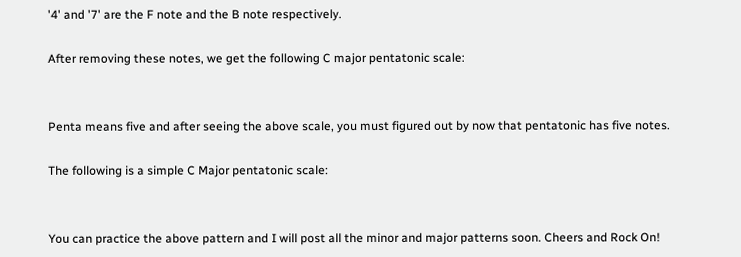'4' and '7' are the F note and the B note respectively.

After removing these notes, we get the following C major pentatonic scale:


Penta means five and after seeing the above scale, you must figured out by now that pentatonic has five notes.

The following is a simple C Major pentatonic scale:


You can practice the above pattern and I will post all the minor and major patterns soon. Cheers and Rock On!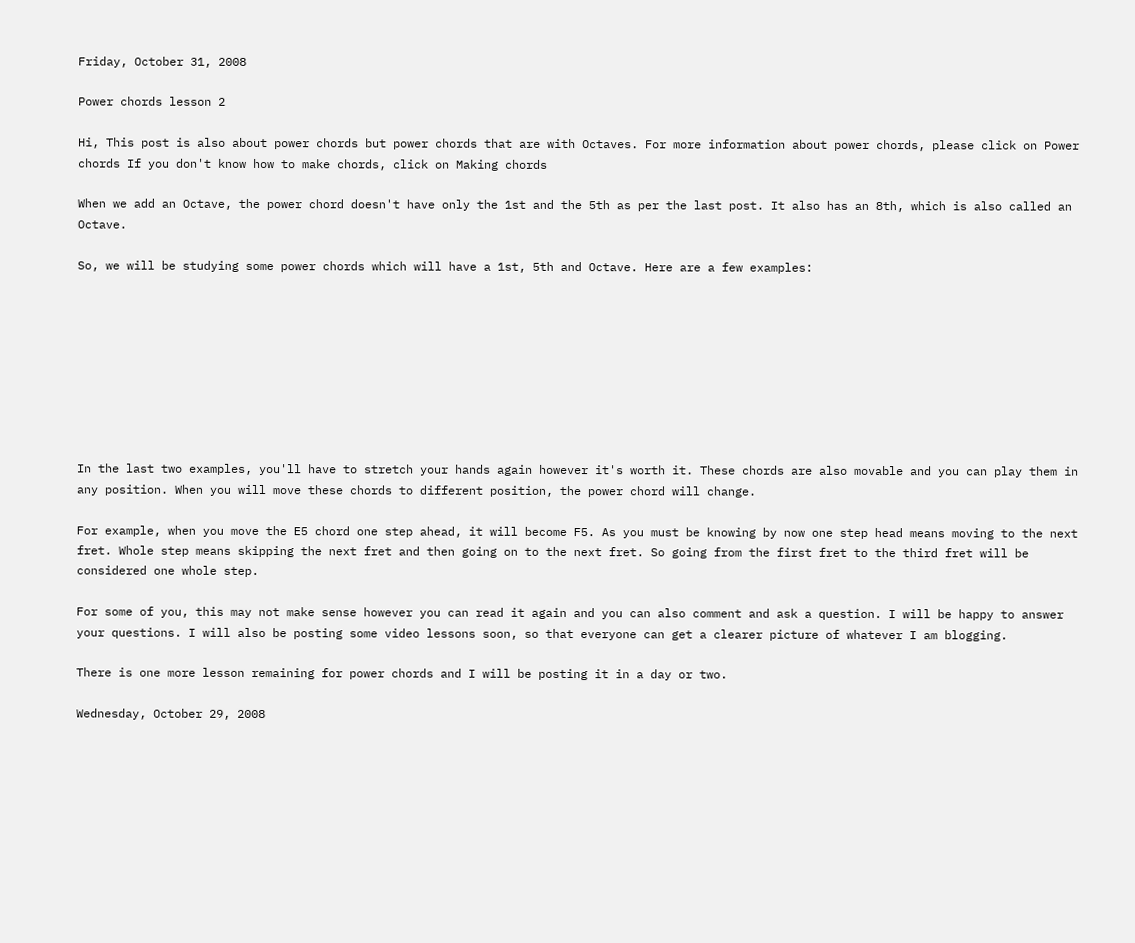Friday, October 31, 2008

Power chords lesson 2

Hi, This post is also about power chords but power chords that are with Octaves. For more information about power chords, please click on Power chords If you don't know how to make chords, click on Making chords

When we add an Octave, the power chord doesn't have only the 1st and the 5th as per the last post. It also has an 8th, which is also called an Octave.

So, we will be studying some power chords which will have a 1st, 5th and Octave. Here are a few examples:









In the last two examples, you'll have to stretch your hands again however it's worth it. These chords are also movable and you can play them in any position. When you will move these chords to different position, the power chord will change.

For example, when you move the E5 chord one step ahead, it will become F5. As you must be knowing by now one step head means moving to the next fret. Whole step means skipping the next fret and then going on to the next fret. So going from the first fret to the third fret will be considered one whole step.

For some of you, this may not make sense however you can read it again and you can also comment and ask a question. I will be happy to answer your questions. I will also be posting some video lessons soon, so that everyone can get a clearer picture of whatever I am blogging.

There is one more lesson remaining for power chords and I will be posting it in a day or two.

Wednesday, October 29, 2008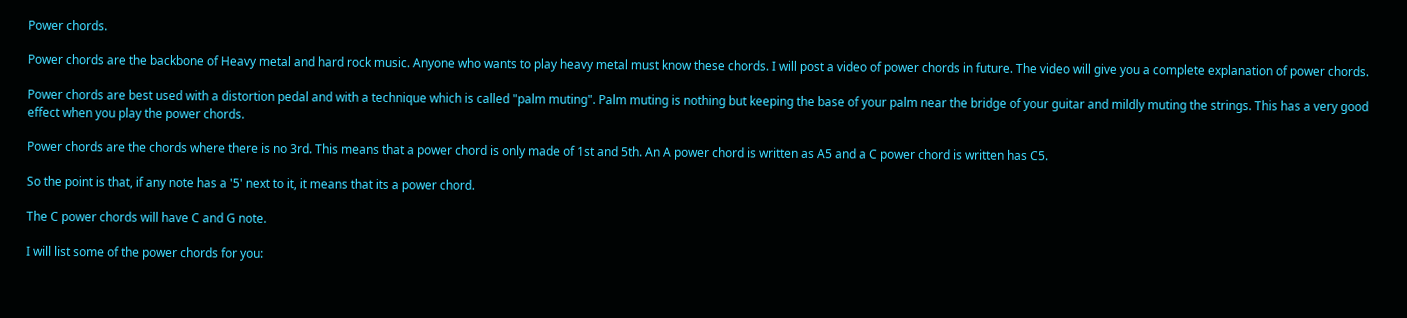Power chords.

Power chords are the backbone of Heavy metal and hard rock music. Anyone who wants to play heavy metal must know these chords. I will post a video of power chords in future. The video will give you a complete explanation of power chords.

Power chords are best used with a distortion pedal and with a technique which is called "palm muting". Palm muting is nothing but keeping the base of your palm near the bridge of your guitar and mildly muting the strings. This has a very good effect when you play the power chords.

Power chords are the chords where there is no 3rd. This means that a power chord is only made of 1st and 5th. An A power chord is written as A5 and a C power chord is written has C5.

So the point is that, if any note has a '5' next to it, it means that its a power chord.

The C power chords will have C and G note.

I will list some of the power chords for you: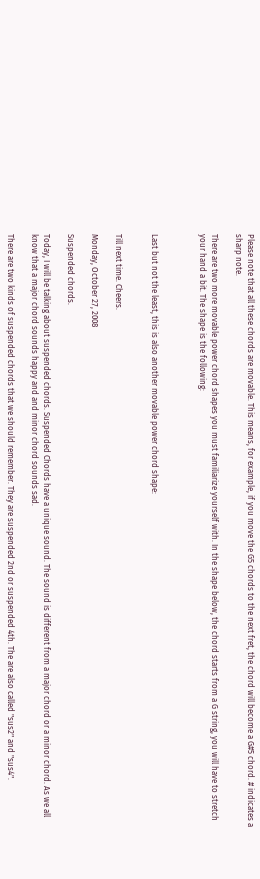Please note that all these chords are movable. This means, for example, if you move the G5 chords to the next fret, the chord will become a G#5 chord. # indicates a sharp note.

There are two more movable power chord shapes you must familiarize yourself with. In the shape below, the chord starts from a G string, you will have to stretch your hand a bit. The shape is the following:



Last but not the least, this is also another movable power chord shape:


Till next time. Cheers.

Monday, October 27, 2008

Suspended chords.

Today, I will be talking about suspended chords. Suspended Chords have a unique sound. The sound is different from a major chord or a minor chord. As we all know that a major chord sounds happy and and minor chord sounds sad.

There are two kinds of suspended chords that we should remember. They are suspended 2nd or suspended 4th. The are also called "sus2" and "sus4".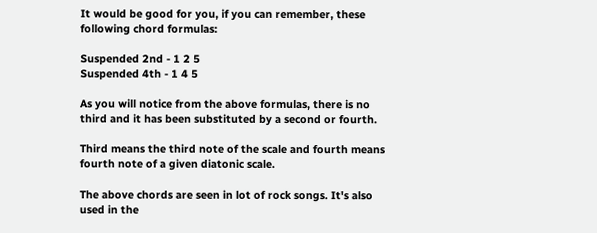It would be good for you, if you can remember, these following chord formulas:

Suspended 2nd - 1 2 5
Suspended 4th - 1 4 5

As you will notice from the above formulas, there is no third and it has been substituted by a second or fourth.

Third means the third note of the scale and fourth means fourth note of a given diatonic scale.

The above chords are seen in lot of rock songs. It's also used in the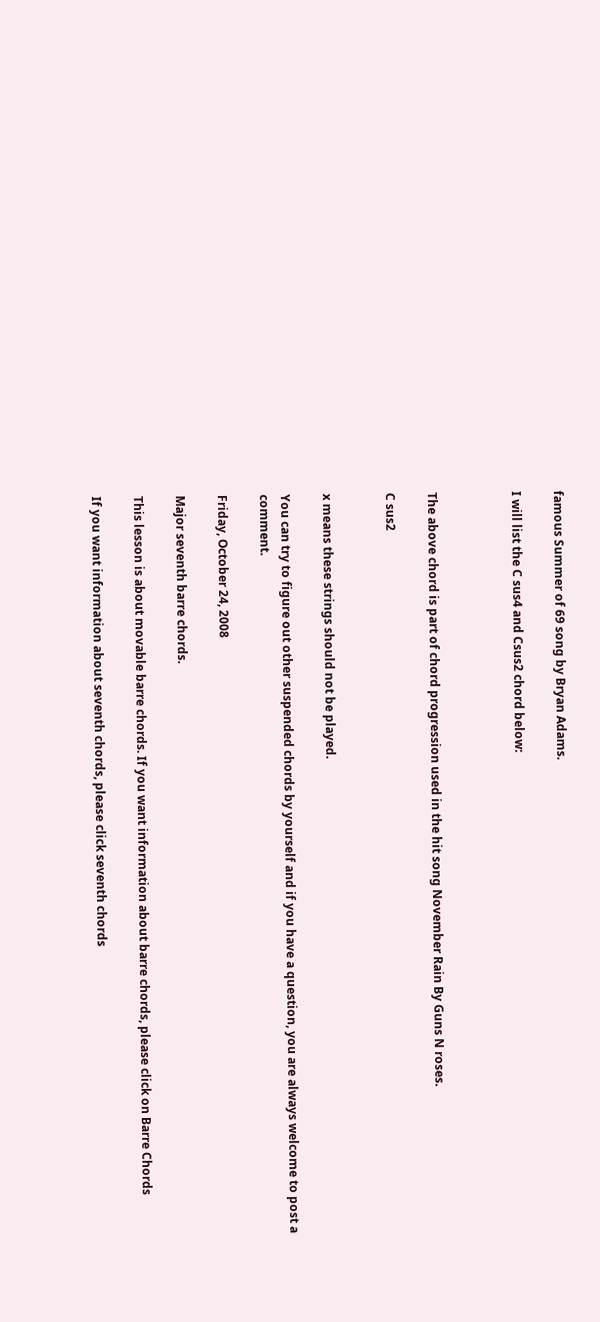famous Summer of 69 song by Bryan Adams.

I will list the C sus4 and Csus2 chord below:



The above chord is part of chord progression used in the hit song November Rain By Guns N roses.

C sus2


x means these strings should not be played.

You can try to figure out other suspended chords by yourself and if you have a question, you are always welcome to post a comment.

Friday, October 24, 2008

Major seventh barre chords.

This lesson is about movable barre chords. If you want information about barre chords, please click on Barre Chords

If you want information about seventh chords, please click seventh chords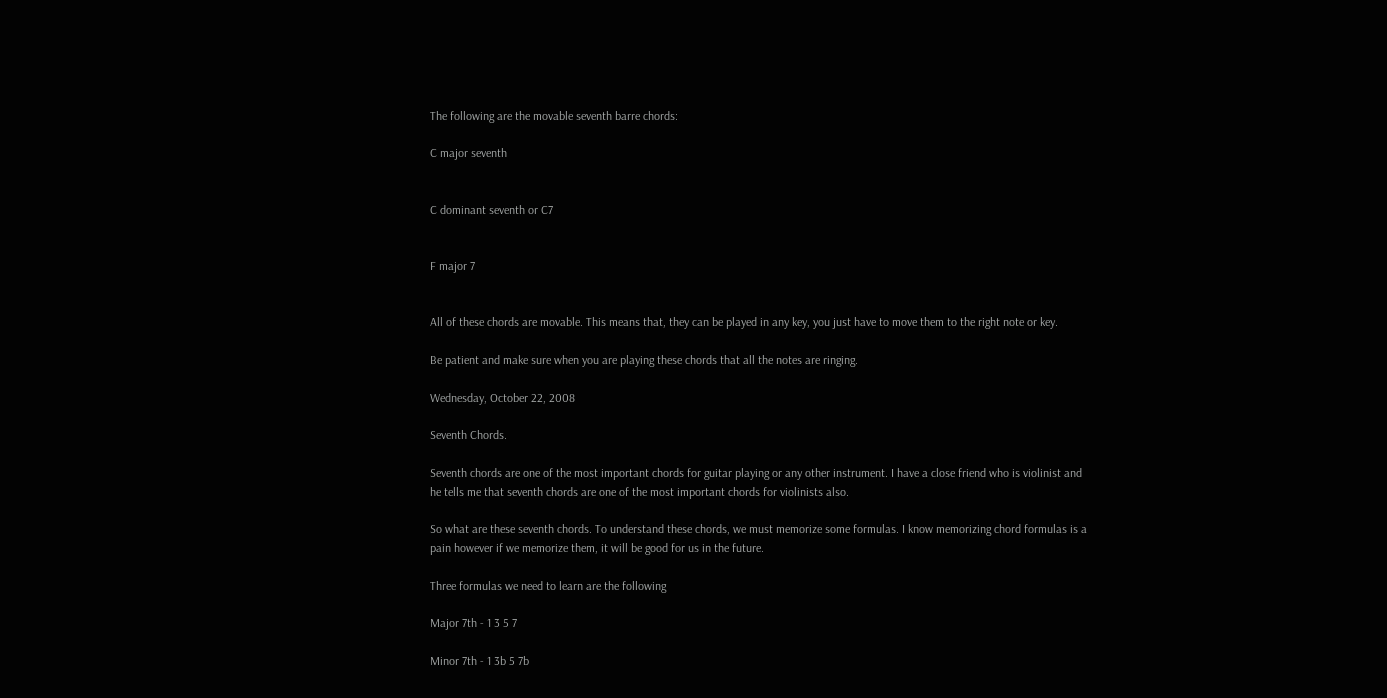The following are the movable seventh barre chords:

C major seventh


C dominant seventh or C7


F major 7


All of these chords are movable. This means that, they can be played in any key, you just have to move them to the right note or key.

Be patient and make sure when you are playing these chords that all the notes are ringing.

Wednesday, October 22, 2008

Seventh Chords.

Seventh chords are one of the most important chords for guitar playing or any other instrument. I have a close friend who is violinist and he tells me that seventh chords are one of the most important chords for violinists also.

So what are these seventh chords. To understand these chords, we must memorize some formulas. I know memorizing chord formulas is a pain however if we memorize them, it will be good for us in the future.

Three formulas we need to learn are the following

Major 7th - 1 3 5 7

Minor 7th - 1 3b 5 7b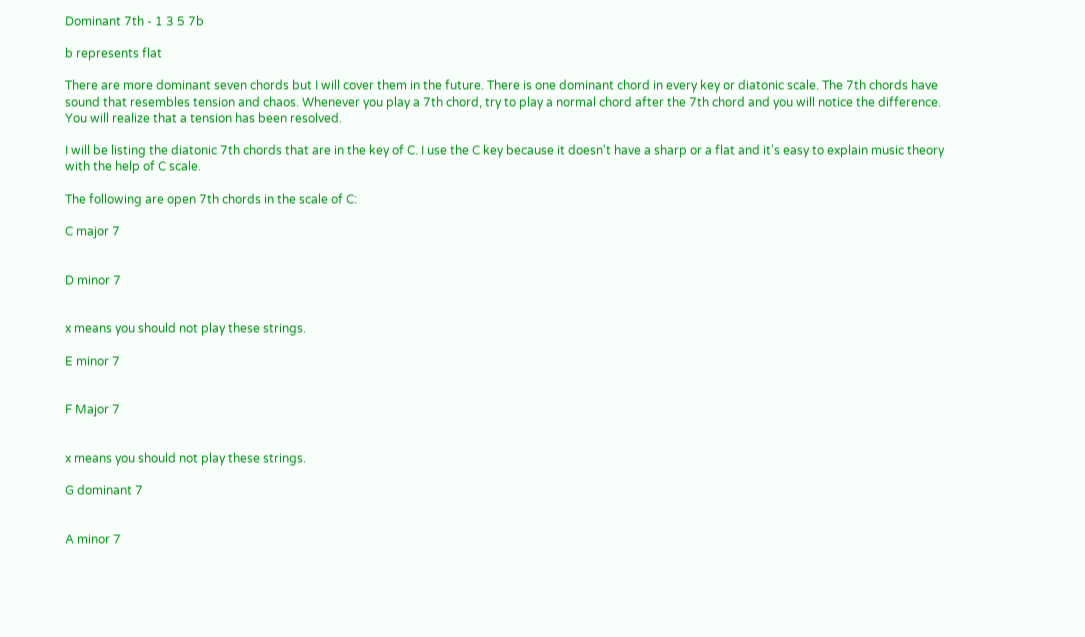Dominant 7th - 1 3 5 7b

b represents flat

There are more dominant seven chords but I will cover them in the future. There is one dominant chord in every key or diatonic scale. The 7th chords have sound that resembles tension and chaos. Whenever you play a 7th chord, try to play a normal chord after the 7th chord and you will notice the difference. You will realize that a tension has been resolved.

I will be listing the diatonic 7th chords that are in the key of C. I use the C key because it doesn't have a sharp or a flat and it's easy to explain music theory with the help of C scale.

The following are open 7th chords in the scale of C:

C major 7


D minor 7


x means you should not play these strings.

E minor 7


F Major 7


x means you should not play these strings.

G dominant 7


A minor 7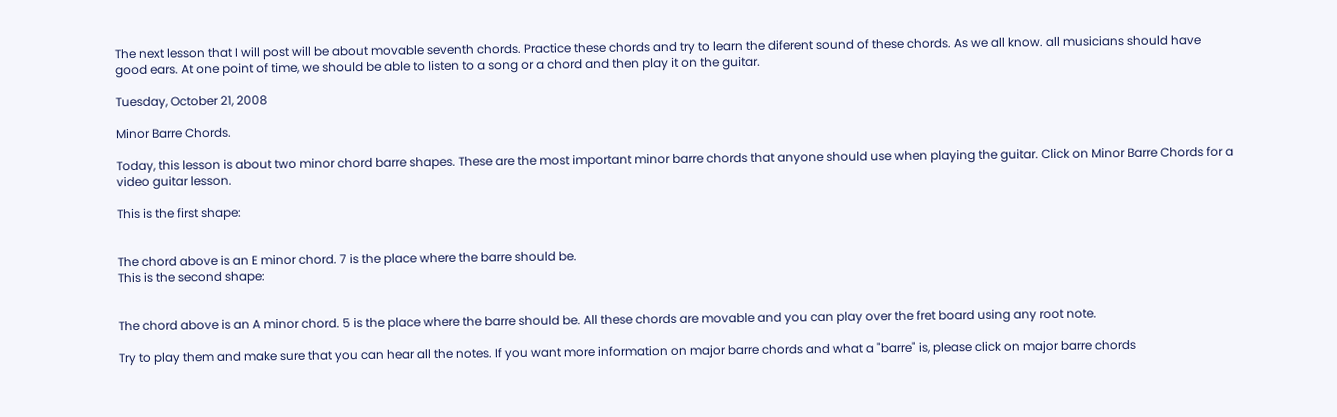The next lesson that I will post will be about movable seventh chords. Practice these chords and try to learn the diferent sound of these chords. As we all know. all musicians should have good ears. At one point of time, we should be able to listen to a song or a chord and then play it on the guitar.

Tuesday, October 21, 2008

Minor Barre Chords.

Today, this lesson is about two minor chord barre shapes. These are the most important minor barre chords that anyone should use when playing the guitar. Click on Minor Barre Chords for a video guitar lesson.

This is the first shape:


The chord above is an E minor chord. 7 is the place where the barre should be.
This is the second shape:


The chord above is an A minor chord. 5 is the place where the barre should be. All these chords are movable and you can play over the fret board using any root note.

Try to play them and make sure that you can hear all the notes. If you want more information on major barre chords and what a "barre" is, please click on major barre chords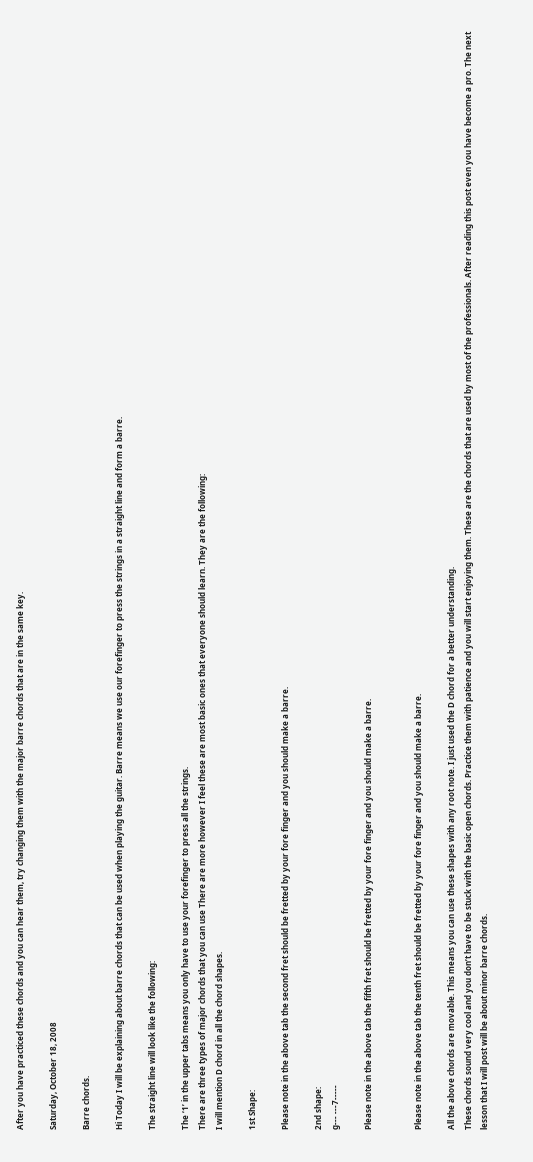After you have practiced these chords and you can hear them, try changing them with the major barre chords that are in the same key.

Saturday, October 18, 2008

Barre chords.

Hi Today I will be explaining about barre chords that can be used when playing the guitar. Barre means we use our forefinger to press the strings in a straight line and form a barre.

The straight line will look like the following:

The ‘1’ in the upper tabs means you only have to use your forefinger to press all the strings.
There are three types of major chords that you can use There are more however I feel these are most basic ones that everyone should learn. They are the following:
I will mention D chord in all the chord shapes.

1st Shape:

Please note in the above tab the second fret should be fretted by your fore finger and you should make a barre.

2nd shape:
g--- ---7-----

Please note in the above tab the fifth fret should be fretted by your fore finger and you should make a barre.


Please note in the above tab the tenth fret should be fretted by your fore finger and you should make a barre.

All the above chords are movable. This means you can use these shapes with any root note. I just used the D chord for a better understanding.
These chords sound very cool and you don’t have to be stuck with the basic open chords. Practice them with patience and you will start enjoying them. These are the chords that are used by most of the professionals. After reading this post even you have become a pro. The next lesson that I will post will be about minor barre chords.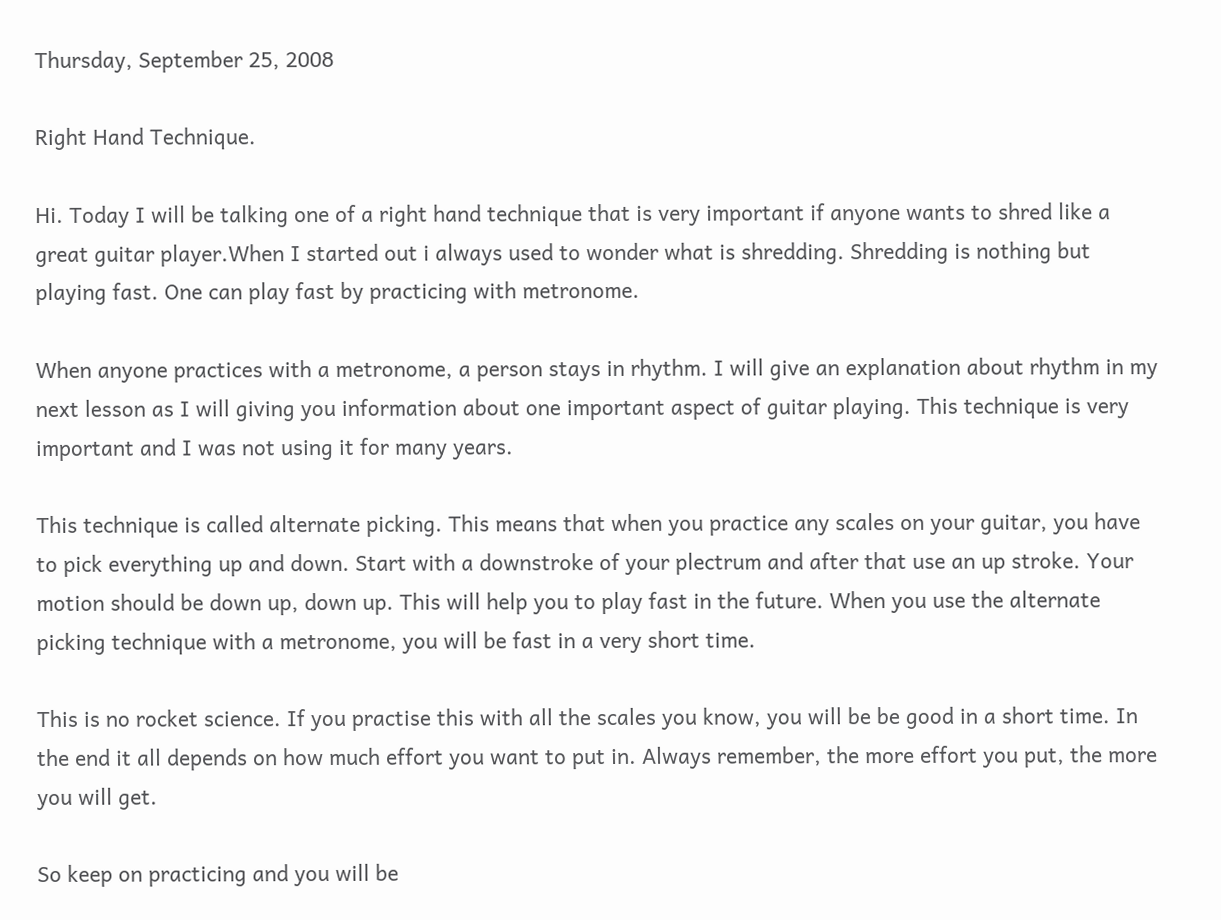Thursday, September 25, 2008

Right Hand Technique.

Hi. Today I will be talking one of a right hand technique that is very important if anyone wants to shred like a great guitar player.When I started out i always used to wonder what is shredding. Shredding is nothing but playing fast. One can play fast by practicing with metronome.

When anyone practices with a metronome, a person stays in rhythm. I will give an explanation about rhythm in my next lesson as I will giving you information about one important aspect of guitar playing. This technique is very important and I was not using it for many years.

This technique is called alternate picking. This means that when you practice any scales on your guitar, you have to pick everything up and down. Start with a downstroke of your plectrum and after that use an up stroke. Your motion should be down up, down up. This will help you to play fast in the future. When you use the alternate picking technique with a metronome, you will be fast in a very short time.

This is no rocket science. If you practise this with all the scales you know, you will be be good in a short time. In the end it all depends on how much effort you want to put in. Always remember, the more effort you put, the more you will get.

So keep on practicing and you will be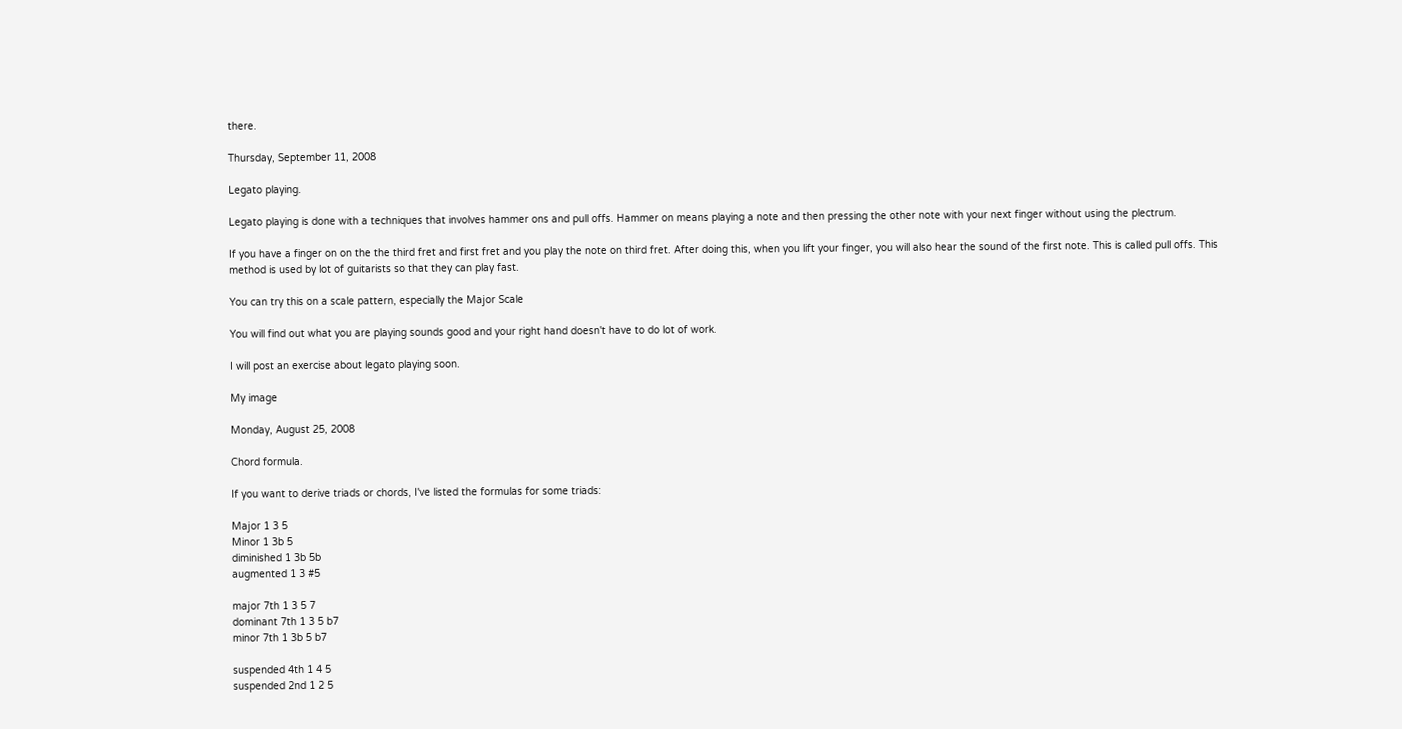there.

Thursday, September 11, 2008

Legato playing.

Legato playing is done with a techniques that involves hammer ons and pull offs. Hammer on means playing a note and then pressing the other note with your next finger without using the plectrum.

If you have a finger on on the the third fret and first fret and you play the note on third fret. After doing this, when you lift your finger, you will also hear the sound of the first note. This is called pull offs. This method is used by lot of guitarists so that they can play fast.

You can try this on a scale pattern, especially the Major Scale

You will find out what you are playing sounds good and your right hand doesn't have to do lot of work.

I will post an exercise about legato playing soon.

My image

Monday, August 25, 2008

Chord formula.

If you want to derive triads or chords, I've listed the formulas for some triads:

Major 1 3 5
Minor 1 3b 5
diminished 1 3b 5b
augmented 1 3 #5

major 7th 1 3 5 7
dominant 7th 1 3 5 b7
minor 7th 1 3b 5 b7

suspended 4th 1 4 5
suspended 2nd 1 2 5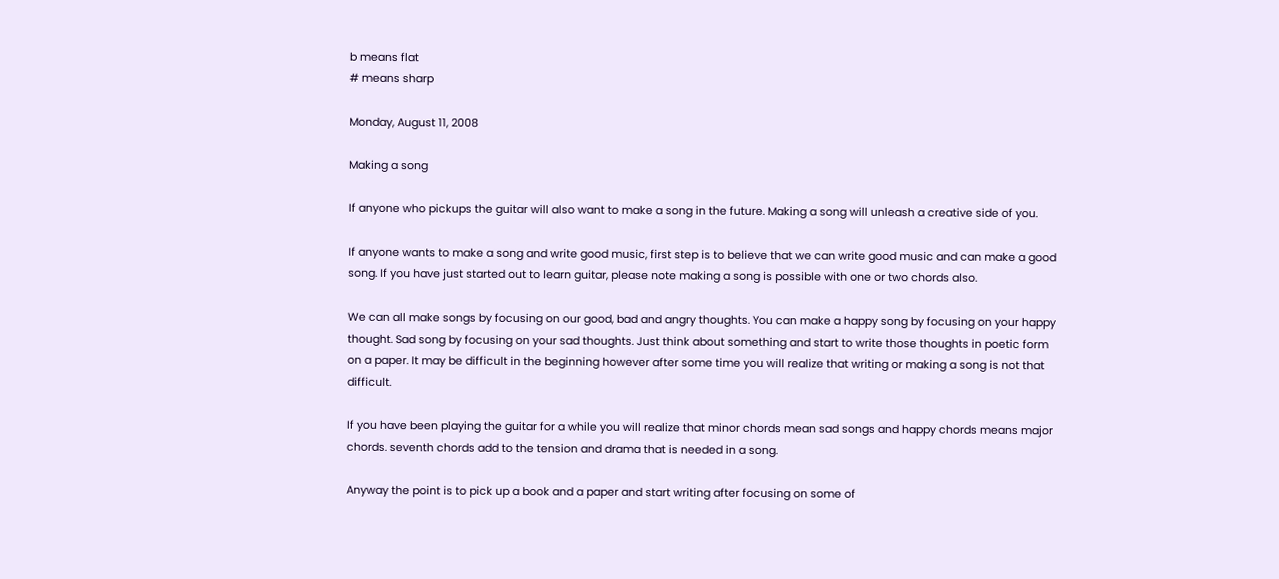b means flat
# means sharp

Monday, August 11, 2008

Making a song

If anyone who pickups the guitar will also want to make a song in the future. Making a song will unleash a creative side of you.

If anyone wants to make a song and write good music, first step is to believe that we can write good music and can make a good song. If you have just started out to learn guitar, please note making a song is possible with one or two chords also.

We can all make songs by focusing on our good, bad and angry thoughts. You can make a happy song by focusing on your happy thought. Sad song by focusing on your sad thoughts. Just think about something and start to write those thoughts in poetic form on a paper. It may be difficult in the beginning however after some time you will realize that writing or making a song is not that difficult.

If you have been playing the guitar for a while you will realize that minor chords mean sad songs and happy chords means major chords. seventh chords add to the tension and drama that is needed in a song.

Anyway the point is to pick up a book and a paper and start writing after focusing on some of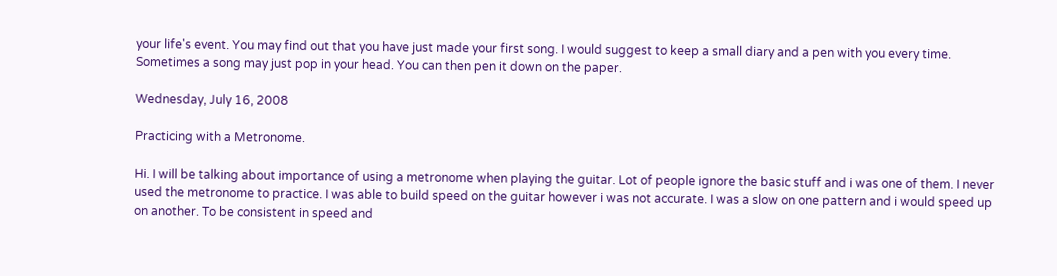your life's event. You may find out that you have just made your first song. I would suggest to keep a small diary and a pen with you every time. Sometimes a song may just pop in your head. You can then pen it down on the paper.

Wednesday, July 16, 2008

Practicing with a Metronome.

Hi. I will be talking about importance of using a metronome when playing the guitar. Lot of people ignore the basic stuff and i was one of them. I never used the metronome to practice. I was able to build speed on the guitar however i was not accurate. I was a slow on one pattern and i would speed up on another. To be consistent in speed and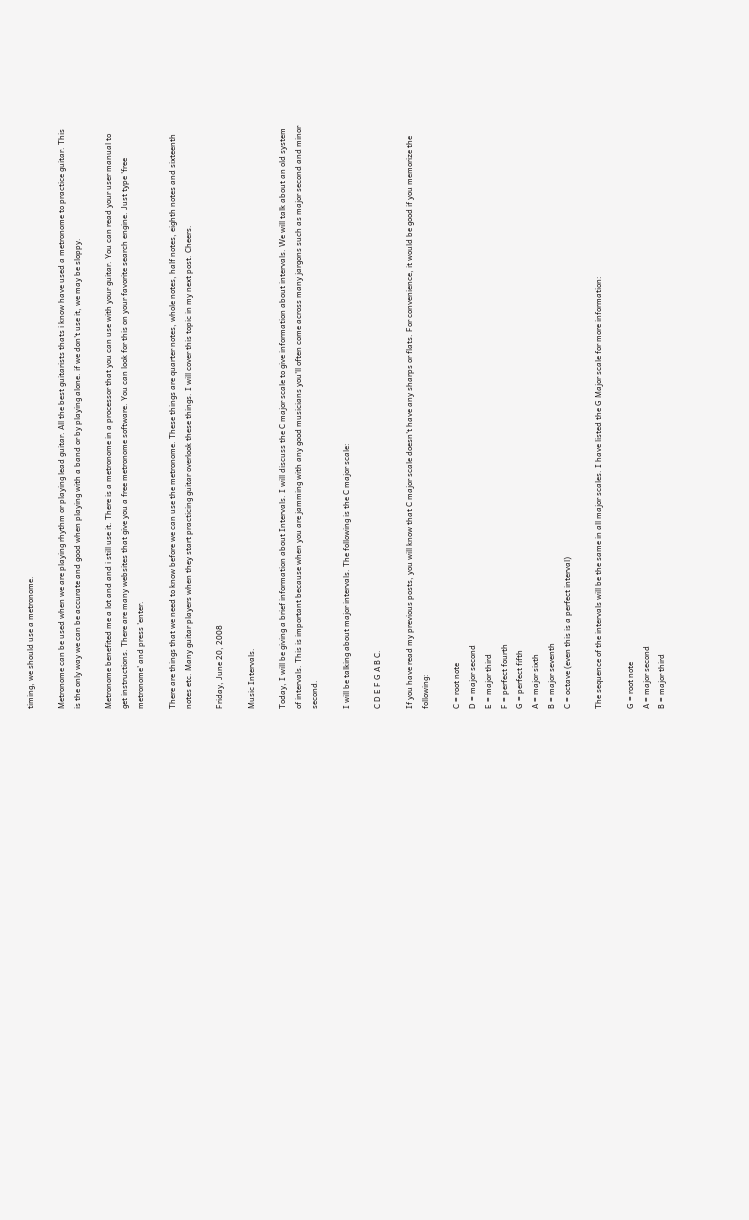timing, we should use a metronome.

Metronome can be used when we are playing rhythm or playing lead guitar. All the best guitarists thats i know have used a metronome to practice guitar. This is the only way we can be accurate and good when playing with a band or by playing alone. if we don't use it, we may be sloppy.

Metronome benefited me a lot and and i still use it. There is a metronome in a processor that you can use with your guitar. You can read your user manual to get instructions. There are many websites that give you a free metronome software. You can look for this on your favorite search engine. Just type 'free metronome' and press 'enter.

There are things that we need to know before we can use the metronome. These things are quarter notes, whole notes, half notes, eighth notes and sixteenth notes etc. Many guitar players when they start practicing guitar overlook these things. I will cover this topic in my next post. Cheers.

Friday, June 20, 2008

Music Intervals.

Today, I will be giving a brief information about Intervals. I will discuss the C major scale to give information about intervals. We will talk about an old system of intervals. This is important because when you are jamming with any good musicians you'll often come across many jargons such as major second and minor second.

I will be talking about major intervals. The following is the C major scale:

C D E F G A B C.

If you have read my previous posts, you will know that C major scale doesn't have any sharps or flats. For convenience, it would be good if you memorize the following:

C = root note
D = major second
E = major third
F = perfect fourth
G = perfect fifth
A = major sixth
B = major seventh
C = octave (even this is a perfect interval)

The sequence of the intervals will be the same in all major scales. I have listed the G Major scale for more information:

G = root note
A = major second
B = major third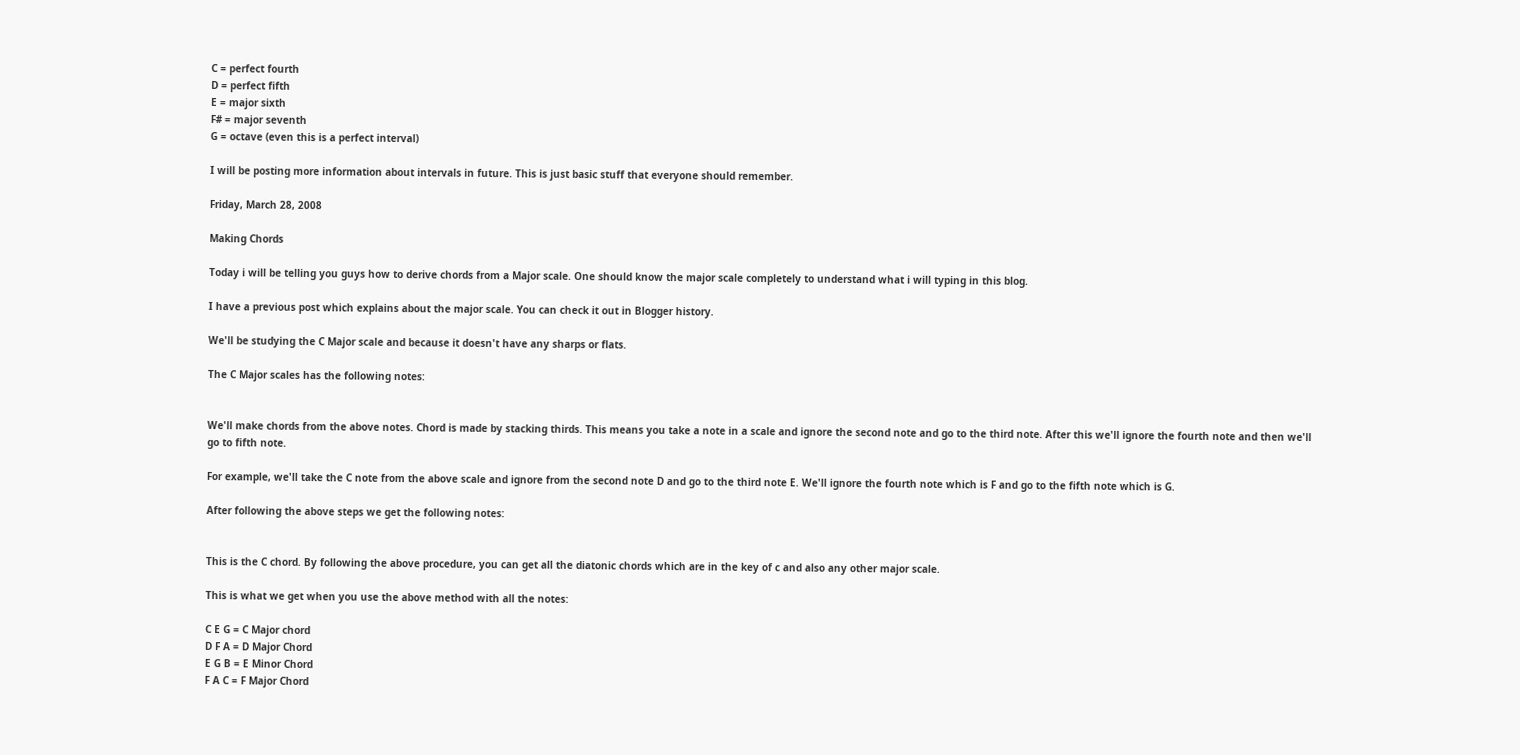C = perfect fourth
D = perfect fifth
E = major sixth
F# = major seventh
G = octave (even this is a perfect interval)

I will be posting more information about intervals in future. This is just basic stuff that everyone should remember.

Friday, March 28, 2008

Making Chords

Today i will be telling you guys how to derive chords from a Major scale. One should know the major scale completely to understand what i will typing in this blog.

I have a previous post which explains about the major scale. You can check it out in Blogger history.

We'll be studying the C Major scale and because it doesn't have any sharps or flats.

The C Major scales has the following notes:


We'll make chords from the above notes. Chord is made by stacking thirds. This means you take a note in a scale and ignore the second note and go to the third note. After this we'll ignore the fourth note and then we'll go to fifth note.

For example, we'll take the C note from the above scale and ignore from the second note D and go to the third note E. We'll ignore the fourth note which is F and go to the fifth note which is G.

After following the above steps we get the following notes:


This is the C chord. By following the above procedure, you can get all the diatonic chords which are in the key of c and also any other major scale.

This is what we get when you use the above method with all the notes:

C E G = C Major chord
D F A = D Major Chord
E G B = E Minor Chord
F A C = F Major Chord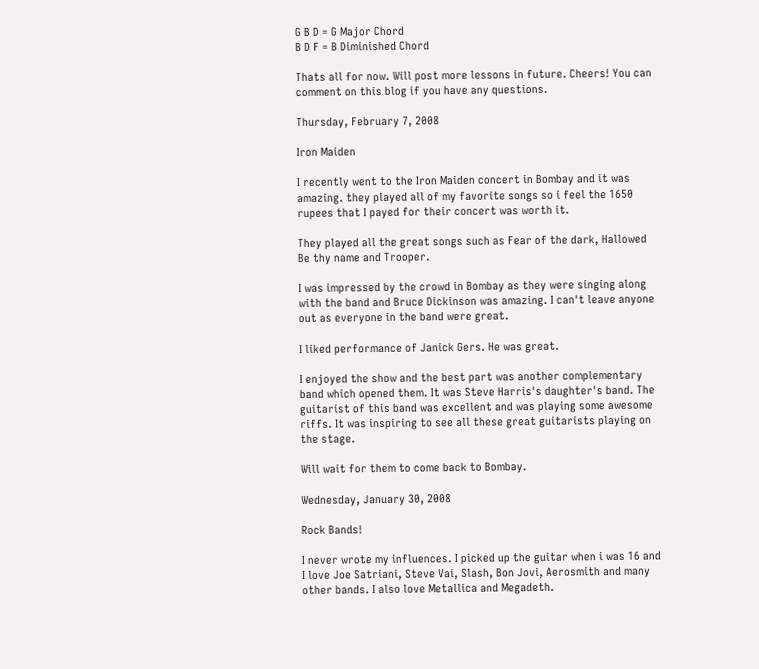G B D = G Major Chord
B D F = B Diminished Chord

Thats all for now. Will post more lessons in future. Cheers! You can comment on this blog if you have any questions.

Thursday, February 7, 2008

Iron Maiden

I recently went to the Iron Maiden concert in Bombay and it was amazing. they played all of my favorite songs so i feel the 1650 rupees that I payed for their concert was worth it.

They played all the great songs such as Fear of the dark, Hallowed Be thy name and Trooper.

I was impressed by the crowd in Bombay as they were singing along with the band and Bruce Dickinson was amazing. I can't leave anyone out as everyone in the band were great.

I liked performance of Janick Gers. He was great.

I enjoyed the show and the best part was another complementary band which opened them. It was Steve Harris's daughter's band. The guitarist of this band was excellent and was playing some awesome riffs. It was inspiring to see all these great guitarists playing on the stage.

Will wait for them to come back to Bombay.

Wednesday, January 30, 2008

Rock Bands!

I never wrote my influences. I picked up the guitar when i was 16 and I love Joe Satriani, Steve Vai, Slash, Bon Jovi, Aerosmith and many other bands. I also love Metallica and Megadeth.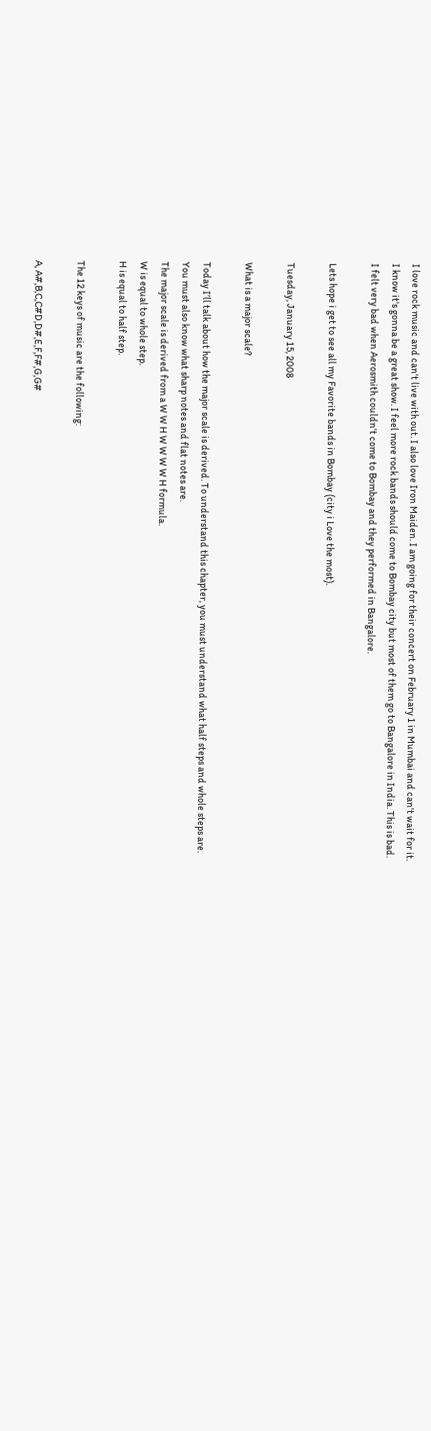I love rock music and can't live with out. I also love Iron Maiden. I am going for their concert on February 1 in Mumbai and can't wait for it. I know it's gonna be a great show. I feel more rock bands should come to Bombay city but most of them go to Bangalore in India. This is bad. I felt very bad when Aerosmith couldn't come to Bombay and they performed in Bangalore.

Lets hope i get to see all my Favorite bands in Bombay (city i Love the most).

Tuesday, January 15, 2008

What is a major scale?

Today I’ll talk about how the major scale is derived. To understand this chapter, you must understand what half steps and whole steps are. You must also know what sharp notes and flat notes are.
The major scale is derived from a W W H W W W W H formula.
W is equal to whole step.
H is equal to half step.

The 12 keys of music are the following:

A, A#,B,C,C#D,D#,E,F,F#,G,G#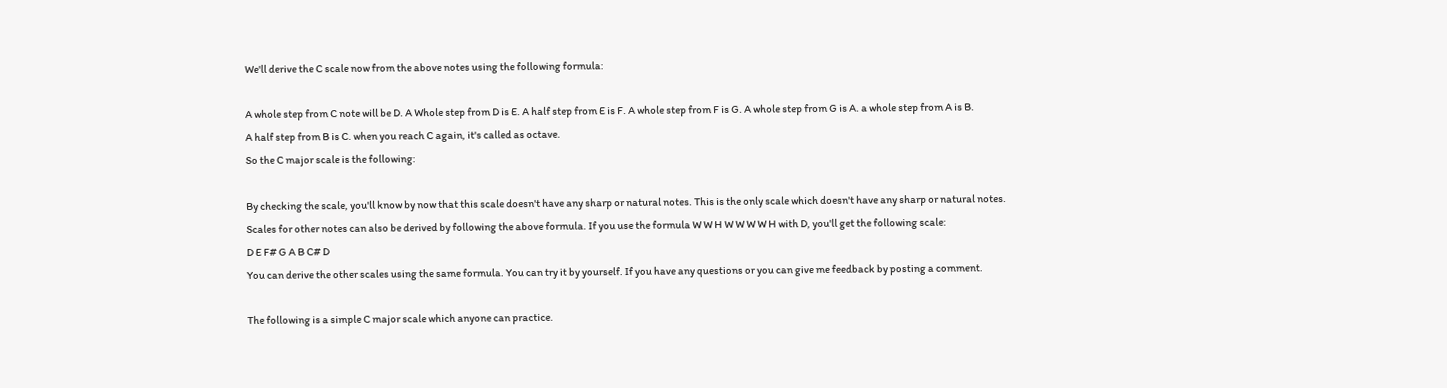We'll derive the C scale now from the above notes using the following formula:

A whole step from C note will be D. A Whole step from D is E. A half step from E is F. A whole step from F is G. A whole step from G is A. a whole step from A is B.
A half step from B is C. when you reach C again, it's called as octave.
So the C major scale is the following:

By checking the scale, you'll know by now that this scale doesn't have any sharp or natural notes. This is the only scale which doesn't have any sharp or natural notes.
Scales for other notes can also be derived by following the above formula. If you use the formula W W H W W W W H with D, you'll get the following scale:
D E F# G A B C# D
You can derive the other scales using the same formula. You can try it by yourself. If you have any questions or you can give me feedback by posting a comment.

The following is a simple C major scale which anyone can practice.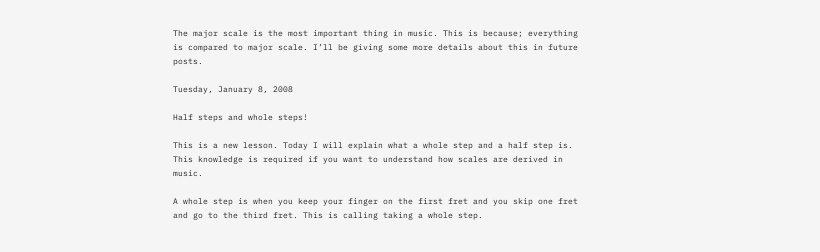The major scale is the most important thing in music. This is because; everything is compared to major scale. I’ll be giving some more details about this in future posts.

Tuesday, January 8, 2008

Half steps and whole steps!

This is a new lesson. Today I will explain what a whole step and a half step is. This knowledge is required if you want to understand how scales are derived in music.

A whole step is when you keep your finger on the first fret and you skip one fret and go to the third fret. This is calling taking a whole step.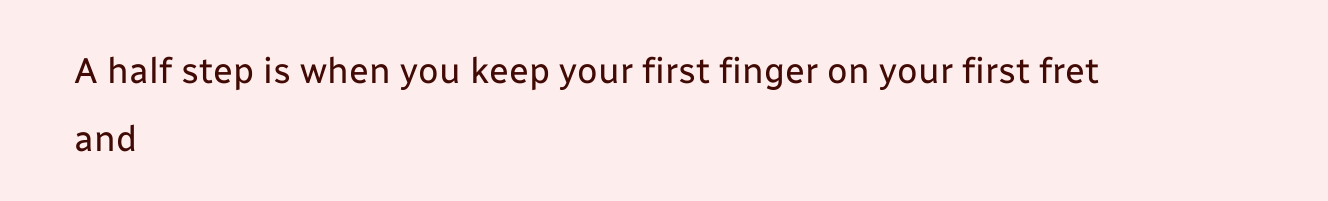A half step is when you keep your first finger on your first fret and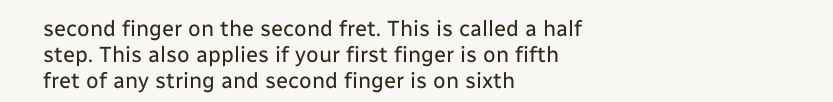second finger on the second fret. This is called a half step. This also applies if your first finger is on fifth fret of any string and second finger is on sixth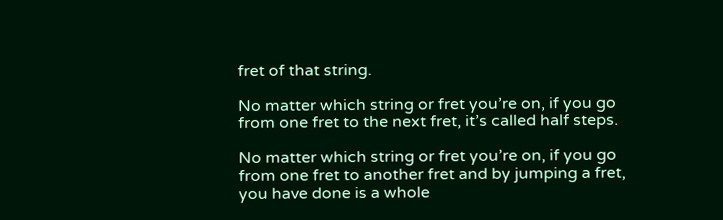fret of that string.

No matter which string or fret you’re on, if you go from one fret to the next fret, it’s called half steps.

No matter which string or fret you’re on, if you go from one fret to another fret and by jumping a fret, you have done is a whole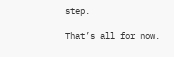step.

That’s all for now.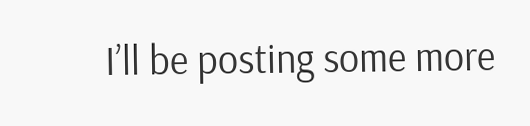I’ll be posting some more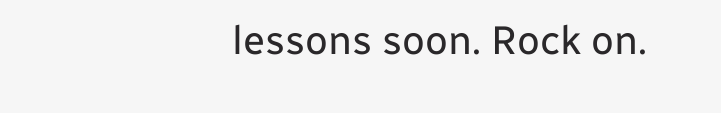lessons soon. Rock on.